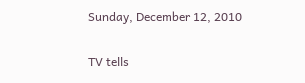Sunday, December 12, 2010


TV tells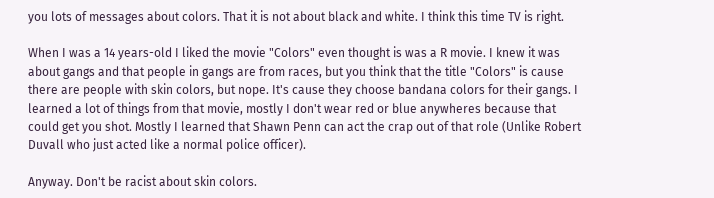you lots of messages about colors. That it is not about black and white. I think this time TV is right.

When I was a 14 years-old I liked the movie "Colors" even thought is was a R movie. I knew it was about gangs and that people in gangs are from races, but you think that the title "Colors" is cause there are people with skin colors, but nope. It's cause they choose bandana colors for their gangs. I learned a lot of things from that movie, mostly I don't wear red or blue anywheres because that could get you shot. Mostly I learned that Shawn Penn can act the crap out of that role (Unlike Robert Duvall who just acted like a normal police officer).

Anyway. Don't be racist about skin colors.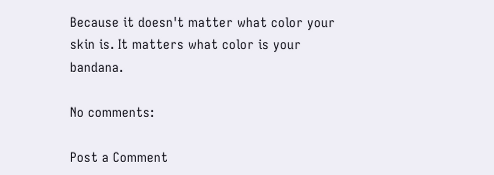Because it doesn't matter what color your skin is. It matters what color is your bandana.

No comments:

Post a Comment